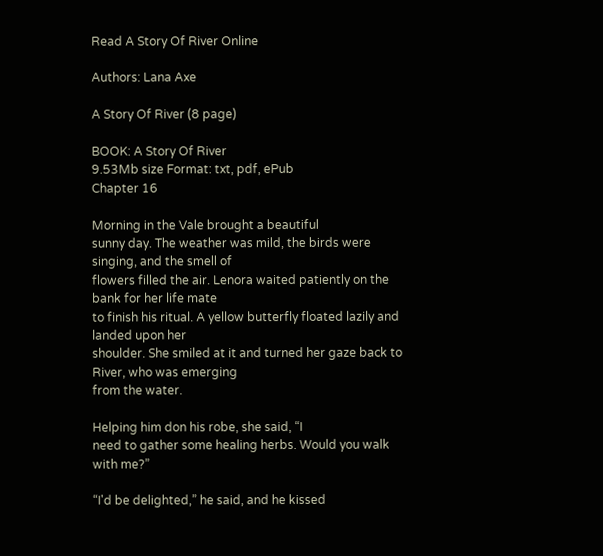Read A Story Of River Online

Authors: Lana Axe

A Story Of River (8 page)

BOOK: A Story Of River
9.53Mb size Format: txt, pdf, ePub
Chapter 16

Morning in the Vale brought a beautiful
sunny day. The weather was mild, the birds were singing, and the smell of
flowers filled the air. Lenora waited patiently on the bank for her life mate
to finish his ritual. A yellow butterfly floated lazily and landed upon her
shoulder. She smiled at it and turned her gaze back to River, who was emerging
from the water.

Helping him don his robe, she said, “I
need to gather some healing herbs. Would you walk with me?”

“I'd be delighted,” he said, and he kissed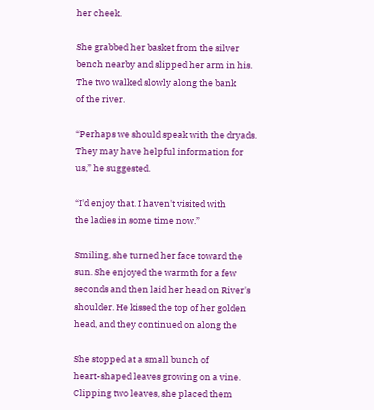her cheek.

She grabbed her basket from the silver
bench nearby and slipped her arm in his. The two walked slowly along the bank
of the river.

“Perhaps we should speak with the dryads.
They may have helpful information for us,” he suggested.

“I'd enjoy that. I haven't visited with
the ladies in some time now.”

Smiling, she turned her face toward the
sun. She enjoyed the warmth for a few seconds and then laid her head on River's
shoulder. He kissed the top of her golden head, and they continued on along the

She stopped at a small bunch of
heart-shaped leaves growing on a vine. Clipping two leaves, she placed them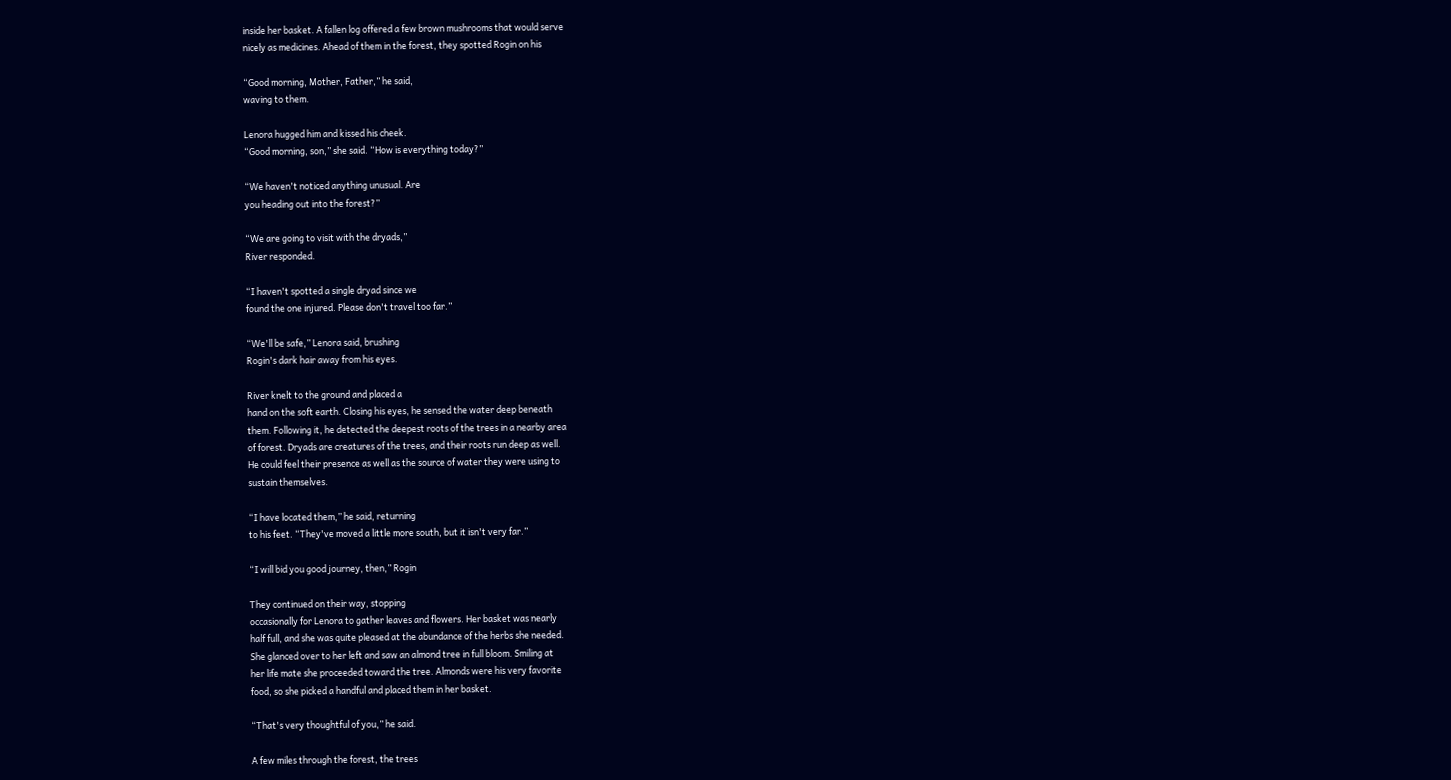inside her basket. A fallen log offered a few brown mushrooms that would serve
nicely as medicines. Ahead of them in the forest, they spotted Rogin on his

“Good morning, Mother, Father,” he said,
waving to them.

Lenora hugged him and kissed his cheek.
“Good morning, son,” she said. “How is everything today?”

“We haven't noticed anything unusual. Are
you heading out into the forest?”

“We are going to visit with the dryads,”
River responded.

“I haven't spotted a single dryad since we
found the one injured. Please don't travel too far.”

“We'll be safe,” Lenora said, brushing
Rogin's dark hair away from his eyes.

River knelt to the ground and placed a
hand on the soft earth. Closing his eyes, he sensed the water deep beneath
them. Following it, he detected the deepest roots of the trees in a nearby area
of forest. Dryads are creatures of the trees, and their roots run deep as well.
He could feel their presence as well as the source of water they were using to
sustain themselves.

“I have located them,” he said, returning
to his feet. “They've moved a little more south, but it isn't very far.”

“I will bid you good journey, then,” Rogin

They continued on their way, stopping
occasionally for Lenora to gather leaves and flowers. Her basket was nearly
half full, and she was quite pleased at the abundance of the herbs she needed.
She glanced over to her left and saw an almond tree in full bloom. Smiling at
her life mate she proceeded toward the tree. Almonds were his very favorite
food, so she picked a handful and placed them in her basket.

“That's very thoughtful of you,” he said.

A few miles through the forest, the trees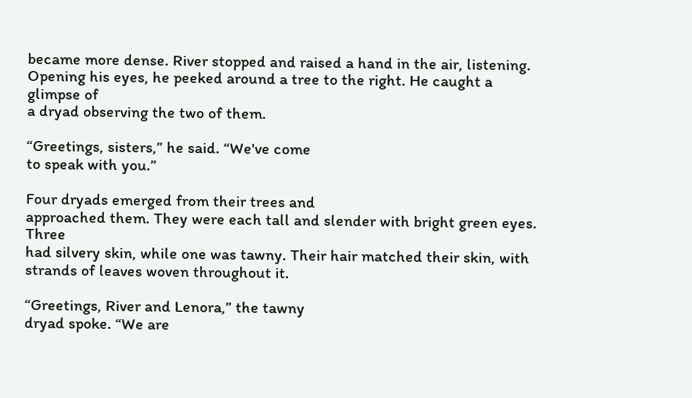became more dense. River stopped and raised a hand in the air, listening.
Opening his eyes, he peeked around a tree to the right. He caught a glimpse of
a dryad observing the two of them.

“Greetings, sisters,” he said. “We've come
to speak with you.”

Four dryads emerged from their trees and
approached them. They were each tall and slender with bright green eyes. Three
had silvery skin, while one was tawny. Their hair matched their skin, with
strands of leaves woven throughout it.

“Greetings, River and Lenora,” the tawny
dryad spoke. “We are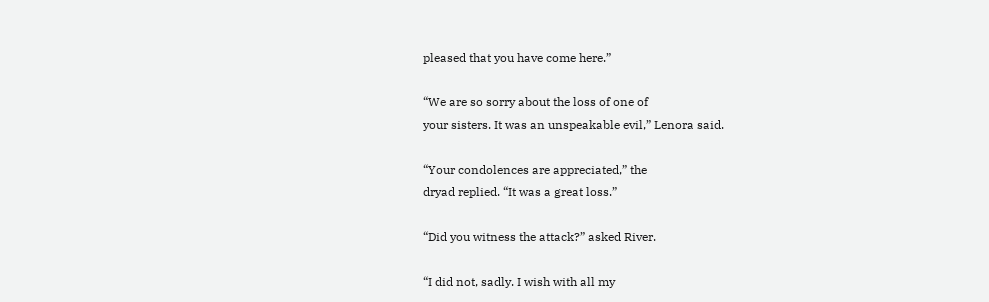pleased that you have come here.”

“We are so sorry about the loss of one of
your sisters. It was an unspeakable evil,” Lenora said.

“Your condolences are appreciated,” the
dryad replied. “It was a great loss.”

“Did you witness the attack?” asked River.

“I did not, sadly. I wish with all my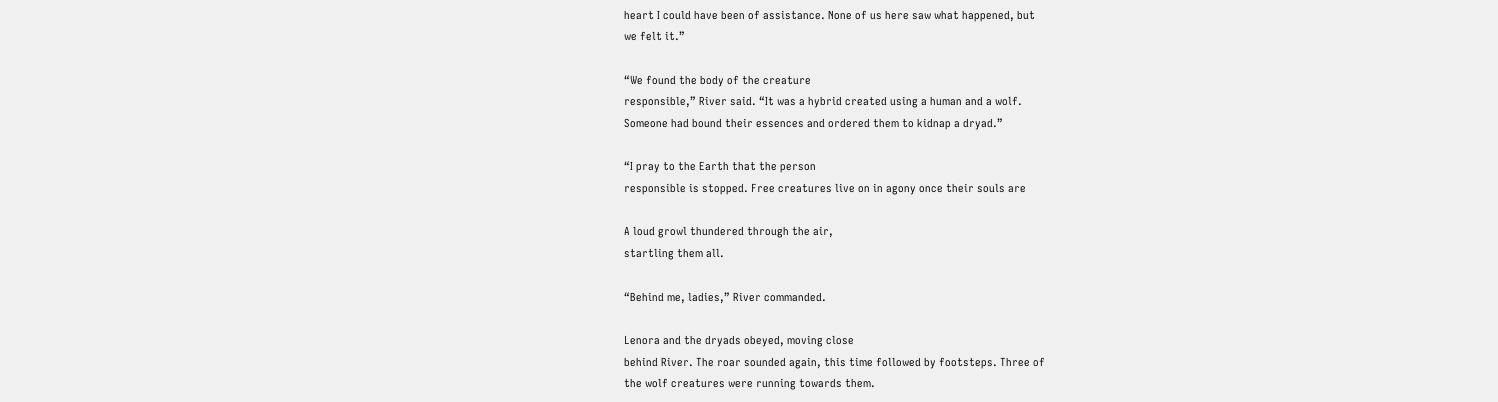heart I could have been of assistance. None of us here saw what happened, but
we felt it.”

“We found the body of the creature
responsible,” River said. “It was a hybrid created using a human and a wolf.
Someone had bound their essences and ordered them to kidnap a dryad.”

“I pray to the Earth that the person
responsible is stopped. Free creatures live on in agony once their souls are

A loud growl thundered through the air,
startling them all.

“Behind me, ladies,” River commanded.

Lenora and the dryads obeyed, moving close
behind River. The roar sounded again, this time followed by footsteps. Three of
the wolf creatures were running towards them.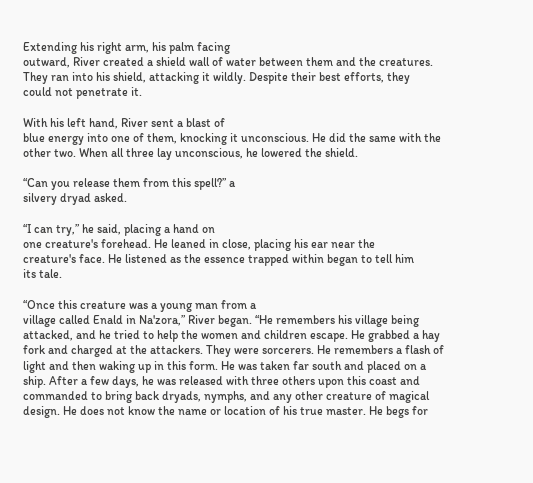Extending his right arm, his palm facing
outward, River created a shield wall of water between them and the creatures.
They ran into his shield, attacking it wildly. Despite their best efforts, they
could not penetrate it.

With his left hand, River sent a blast of
blue energy into one of them, knocking it unconscious. He did the same with the
other two. When all three lay unconscious, he lowered the shield.

“Can you release them from this spell?” a
silvery dryad asked.

“I can try,” he said, placing a hand on
one creature's forehead. He leaned in close, placing his ear near the
creature's face. He listened as the essence trapped within began to tell him
its tale.

“Once this creature was a young man from a
village called Enald in Na'zora,” River began. “He remembers his village being
attacked, and he tried to help the women and children escape. He grabbed a hay
fork and charged at the attackers. They were sorcerers. He remembers a flash of
light and then waking up in this form. He was taken far south and placed on a
ship. After a few days, he was released with three others upon this coast and
commanded to bring back dryads, nymphs, and any other creature of magical
design. He does not know the name or location of his true master. He begs for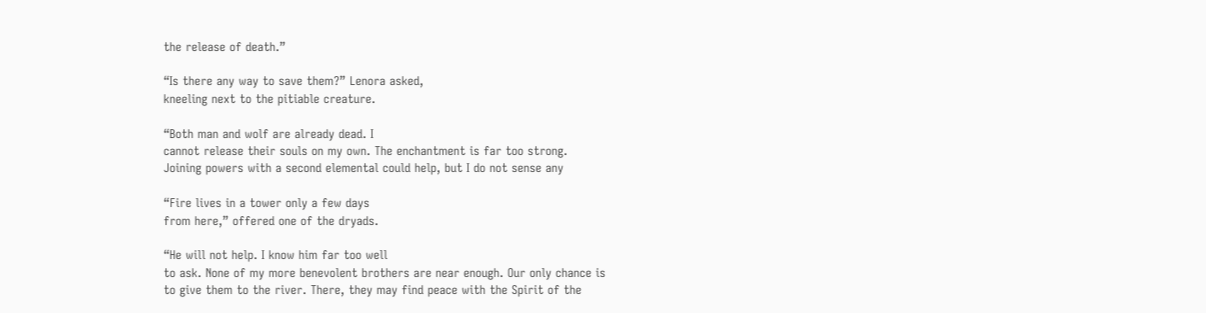the release of death.”

“Is there any way to save them?” Lenora asked,
kneeling next to the pitiable creature.

“Both man and wolf are already dead. I
cannot release their souls on my own. The enchantment is far too strong.
Joining powers with a second elemental could help, but I do not sense any

“Fire lives in a tower only a few days
from here,” offered one of the dryads.

“He will not help. I know him far too well
to ask. None of my more benevolent brothers are near enough. Our only chance is
to give them to the river. There, they may find peace with the Spirit of the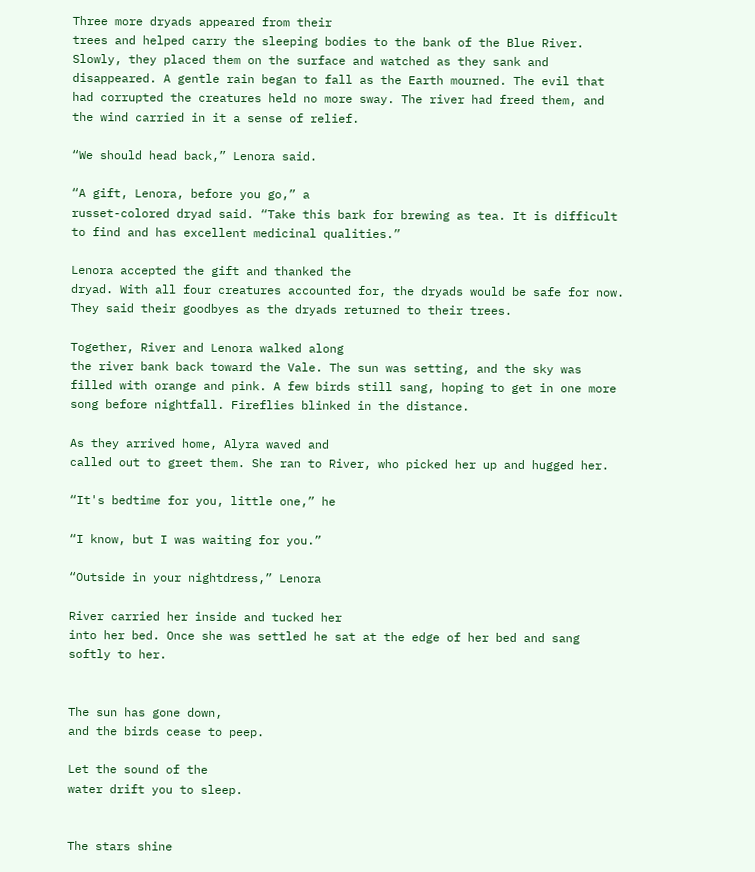Three more dryads appeared from their
trees and helped carry the sleeping bodies to the bank of the Blue River.
Slowly, they placed them on the surface and watched as they sank and
disappeared. A gentle rain began to fall as the Earth mourned. The evil that
had corrupted the creatures held no more sway. The river had freed them, and
the wind carried in it a sense of relief.

“We should head back,” Lenora said.

“A gift, Lenora, before you go,” a
russet-colored dryad said. “Take this bark for brewing as tea. It is difficult
to find and has excellent medicinal qualities.”

Lenora accepted the gift and thanked the
dryad. With all four creatures accounted for, the dryads would be safe for now.
They said their goodbyes as the dryads returned to their trees.

Together, River and Lenora walked along
the river bank back toward the Vale. The sun was setting, and the sky was
filled with orange and pink. A few birds still sang, hoping to get in one more
song before nightfall. Fireflies blinked in the distance.

As they arrived home, Alyra waved and
called out to greet them. She ran to River, who picked her up and hugged her.

“It's bedtime for you, little one,” he

“I know, but I was waiting for you.”

“Outside in your nightdress,” Lenora

River carried her inside and tucked her
into her bed. Once she was settled he sat at the edge of her bed and sang
softly to her.


The sun has gone down,
and the birds cease to peep.

Let the sound of the
water drift you to sleep.


The stars shine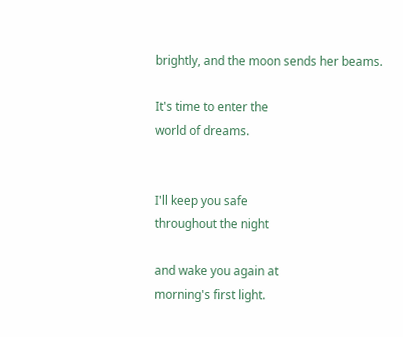brightly, and the moon sends her beams.

It's time to enter the
world of dreams.


I'll keep you safe
throughout the night

and wake you again at
morning's first light.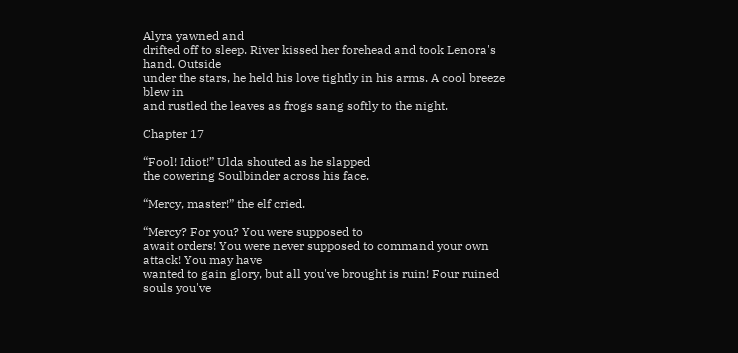Alyra yawned and
drifted off to sleep. River kissed her forehead and took Lenora's hand. Outside
under the stars, he held his love tightly in his arms. A cool breeze blew in
and rustled the leaves as frogs sang softly to the night.

Chapter 17

“Fool! Idiot!” Ulda shouted as he slapped
the cowering Soulbinder across his face.

“Mercy, master!” the elf cried.

“Mercy? For you? You were supposed to
await orders! You were never supposed to command your own attack! You may have
wanted to gain glory, but all you've brought is ruin! Four ruined souls you've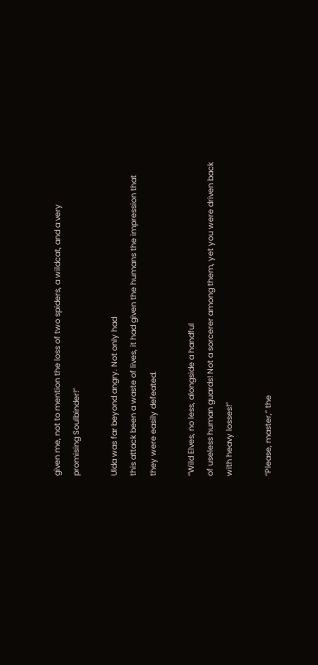given me, not to mention the loss of two spiders, a wildcat, and a very
promising Soulbinder!”

Ulda was far beyond angry. Not only had
this attack been a waste of lives, it had given the humans the impression that
they were easily defeated.

“Wild Elves, no less, alongside a handful
of useless human guards! Not a sorcerer among them, yet you were driven back
with heavy losses!”

“Please, master,” the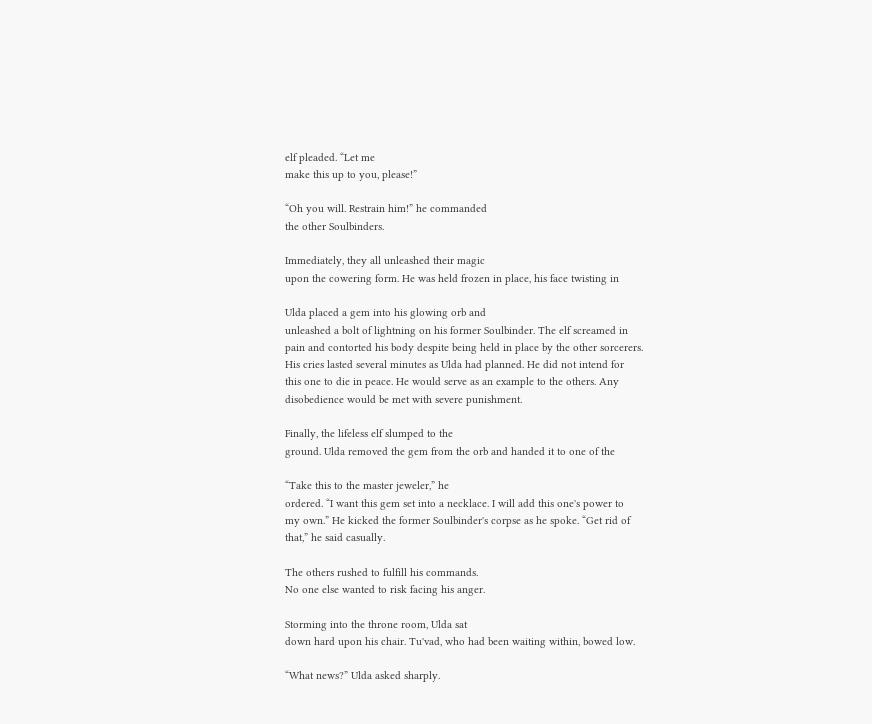elf pleaded. “Let me
make this up to you, please!”

“Oh you will. Restrain him!” he commanded
the other Soulbinders.

Immediately, they all unleashed their magic
upon the cowering form. He was held frozen in place, his face twisting in

Ulda placed a gem into his glowing orb and
unleashed a bolt of lightning on his former Soulbinder. The elf screamed in
pain and contorted his body despite being held in place by the other sorcerers.
His cries lasted several minutes as Ulda had planned. He did not intend for
this one to die in peace. He would serve as an example to the others. Any
disobedience would be met with severe punishment.

Finally, the lifeless elf slumped to the
ground. Ulda removed the gem from the orb and handed it to one of the

“Take this to the master jeweler,” he
ordered. “I want this gem set into a necklace. I will add this one's power to
my own.” He kicked the former Soulbinder's corpse as he spoke. “Get rid of
that,” he said casually.

The others rushed to fulfill his commands.
No one else wanted to risk facing his anger.

Storming into the throne room, Ulda sat
down hard upon his chair. Tu'vad, who had been waiting within, bowed low.

“What news?” Ulda asked sharply.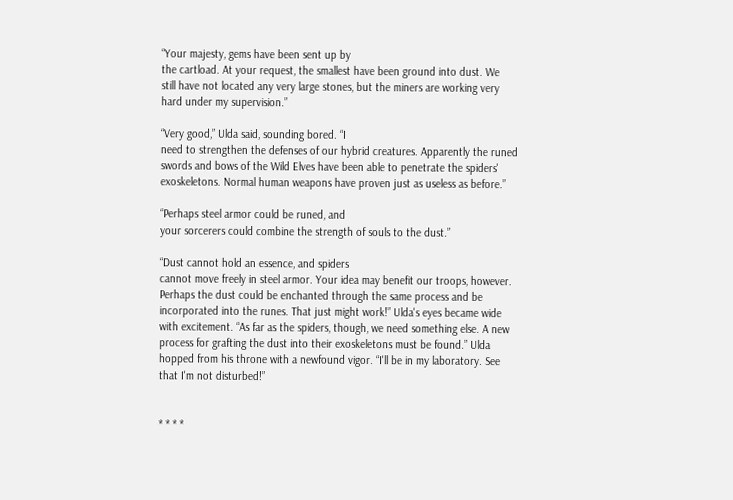“Your majesty, gems have been sent up by
the cartload. At your request, the smallest have been ground into dust. We
still have not located any very large stones, but the miners are working very
hard under my supervision.”

“Very good,” Ulda said, sounding bored. “I
need to strengthen the defenses of our hybrid creatures. Apparently the runed
swords and bows of the Wild Elves have been able to penetrate the spiders'
exoskeletons. Normal human weapons have proven just as useless as before.”

“Perhaps steel armor could be runed, and
your sorcerers could combine the strength of souls to the dust.”

“Dust cannot hold an essence, and spiders
cannot move freely in steel armor. Your idea may benefit our troops, however.
Perhaps the dust could be enchanted through the same process and be
incorporated into the runes. That just might work!” Ulda's eyes became wide
with excitement. “As far as the spiders, though, we need something else. A new
process for grafting the dust into their exoskeletons must be found.” Ulda
hopped from his throne with a newfound vigor. “I'll be in my laboratory. See
that I'm not disturbed!”


* * * *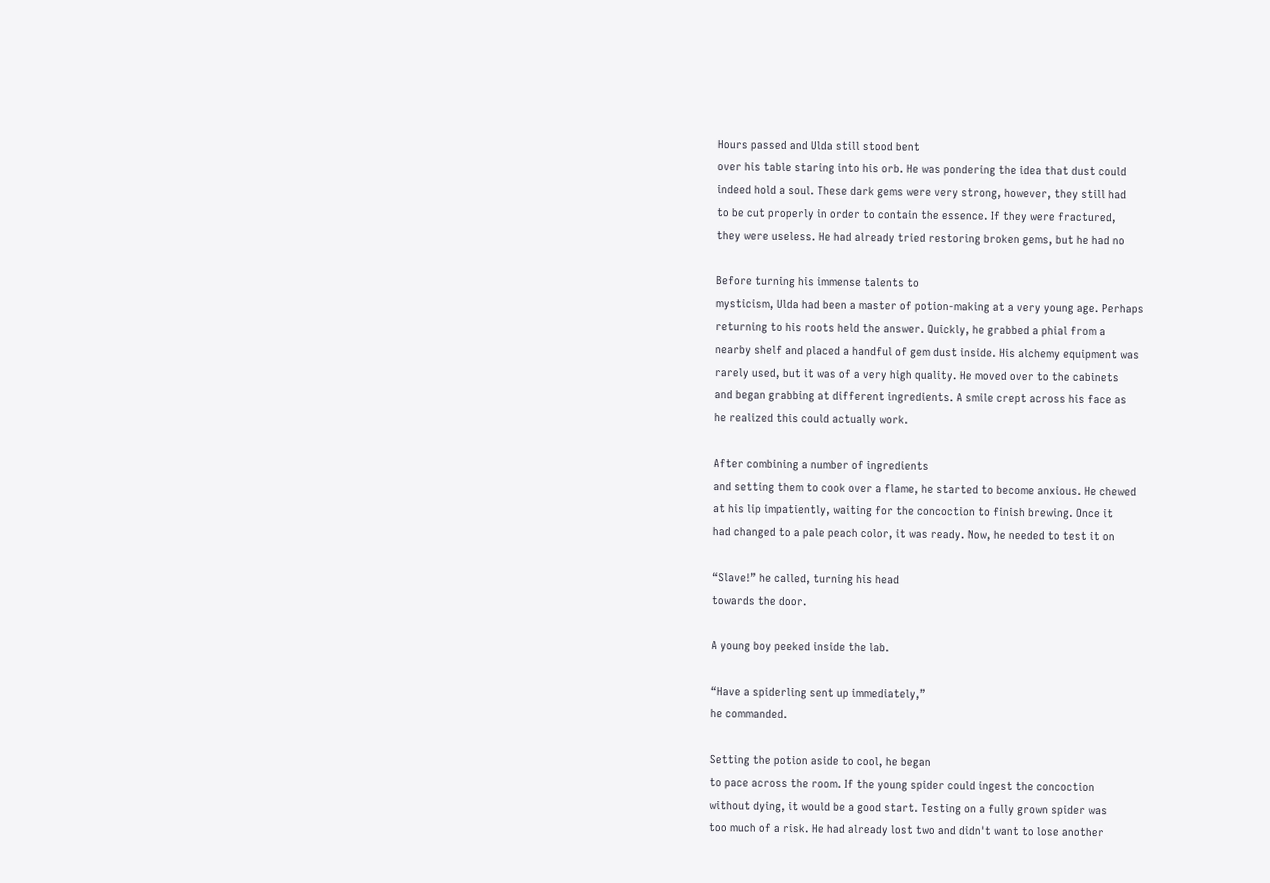Hours passed and Ulda still stood bent
over his table staring into his orb. He was pondering the idea that dust could
indeed hold a soul. These dark gems were very strong, however, they still had
to be cut properly in order to contain the essence. If they were fractured,
they were useless. He had already tried restoring broken gems, but he had no

Before turning his immense talents to
mysticism, Ulda had been a master of potion-making at a very young age. Perhaps
returning to his roots held the answer. Quickly, he grabbed a phial from a
nearby shelf and placed a handful of gem dust inside. His alchemy equipment was
rarely used, but it was of a very high quality. He moved over to the cabinets
and began grabbing at different ingredients. A smile crept across his face as
he realized this could actually work.

After combining a number of ingredients
and setting them to cook over a flame, he started to become anxious. He chewed
at his lip impatiently, waiting for the concoction to finish brewing. Once it
had changed to a pale peach color, it was ready. Now, he needed to test it on

“Slave!” he called, turning his head
towards the door.

A young boy peeked inside the lab.

“Have a spiderling sent up immediately,”
he commanded.

Setting the potion aside to cool, he began
to pace across the room. If the young spider could ingest the concoction
without dying, it would be a good start. Testing on a fully grown spider was
too much of a risk. He had already lost two and didn't want to lose another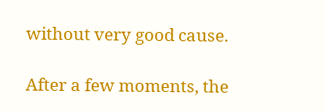without very good cause.

After a few moments, the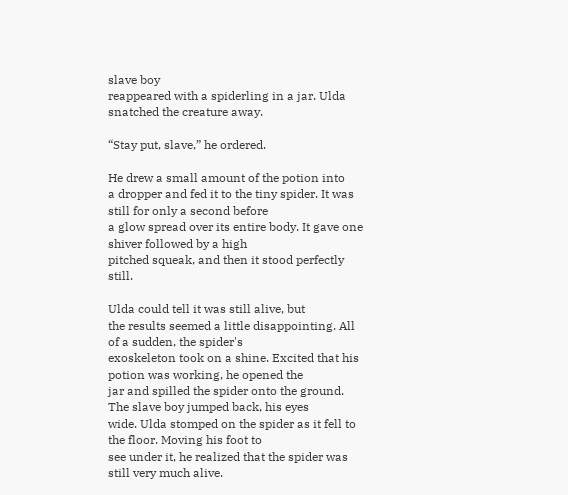slave boy
reappeared with a spiderling in a jar. Ulda snatched the creature away.

“Stay put, slave,” he ordered.

He drew a small amount of the potion into
a dropper and fed it to the tiny spider. It was still for only a second before
a glow spread over its entire body. It gave one shiver followed by a high
pitched squeak, and then it stood perfectly still.

Ulda could tell it was still alive, but
the results seemed a little disappointing. All of a sudden, the spider's
exoskeleton took on a shine. Excited that his potion was working, he opened the
jar and spilled the spider onto the ground. The slave boy jumped back, his eyes
wide. Ulda stomped on the spider as it fell to the floor. Moving his foot to
see under it, he realized that the spider was still very much alive.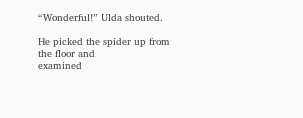“Wonderful!” Ulda shouted.

He picked the spider up from the floor and
examined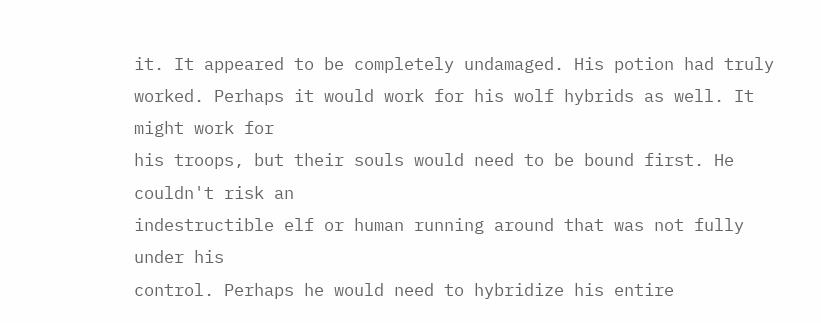it. It appeared to be completely undamaged. His potion had truly
worked. Perhaps it would work for his wolf hybrids as well. It might work for
his troops, but their souls would need to be bound first. He couldn't risk an
indestructible elf or human running around that was not fully under his
control. Perhaps he would need to hybridize his entire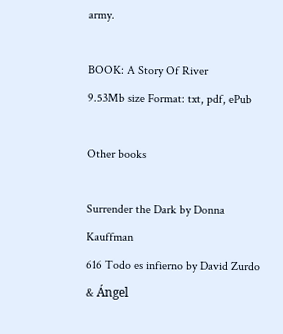army.

BOOK: A Story Of River
9.53Mb size Format: txt, pdf, ePub

Other books

Surrender the Dark by Donna Kauffman
616 Todo es infierno by David Zurdo & Ángel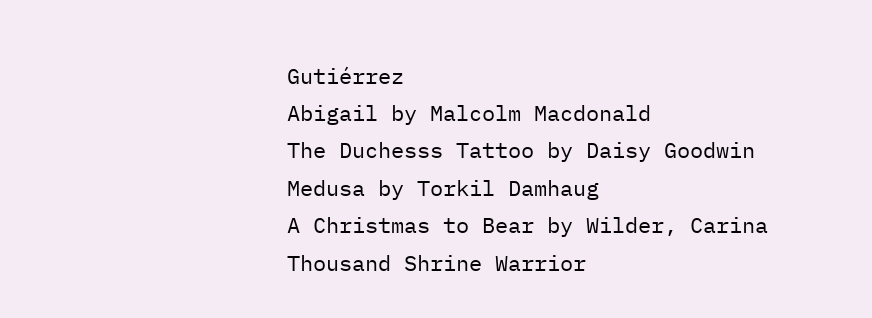Gutiérrez
Abigail by Malcolm Macdonald
The Duchesss Tattoo by Daisy Goodwin
Medusa by Torkil Damhaug
A Christmas to Bear by Wilder, Carina
Thousand Shrine Warrior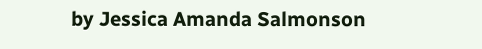by Jessica Amanda Salmonson